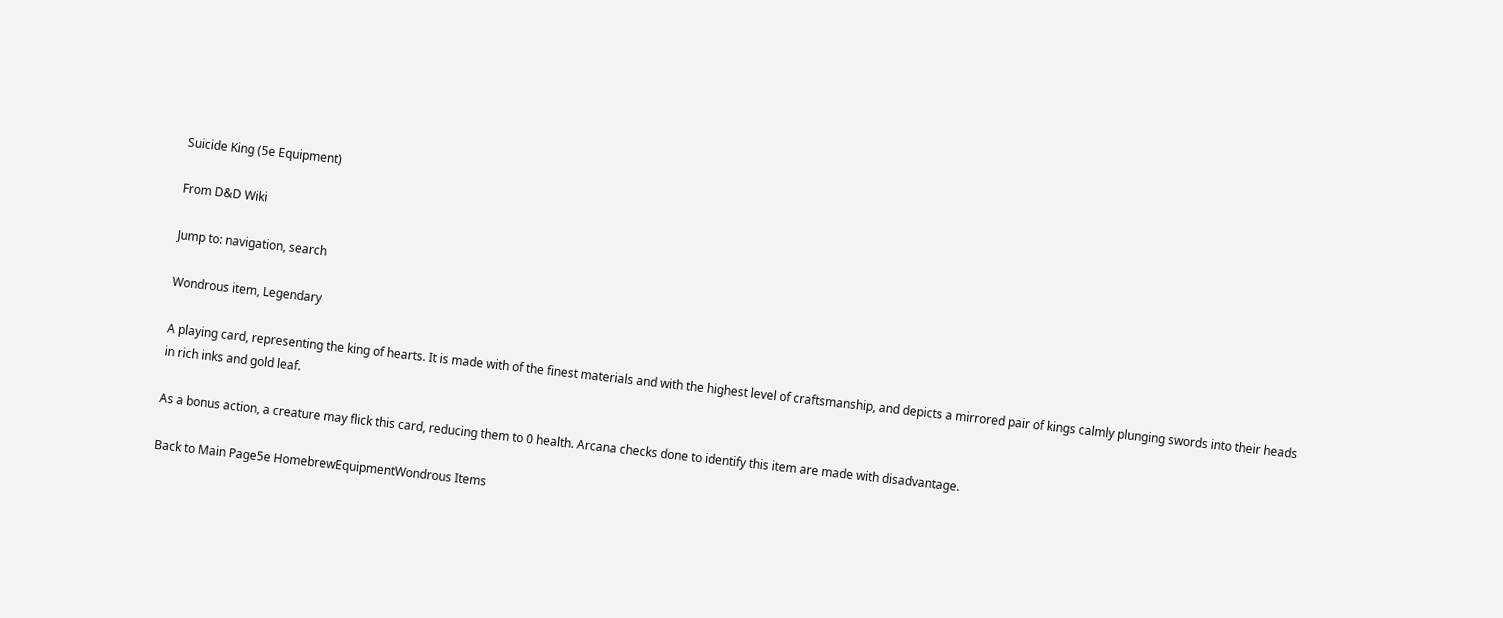Suicide King (5e Equipment)

From D&D Wiki

Jump to: navigation, search

Wondrous item, Legendary

A playing card, representing the king of hearts. It is made with of the finest materials and with the highest level of craftsmanship, and depicts a mirrored pair of kings calmly plunging swords into their heads in rich inks and gold leaf.

As a bonus action, a creature may flick this card, reducing them to 0 health. Arcana checks done to identify this item are made with disadvantage.

Back to Main Page5e HomebrewEquipmentWondrous Items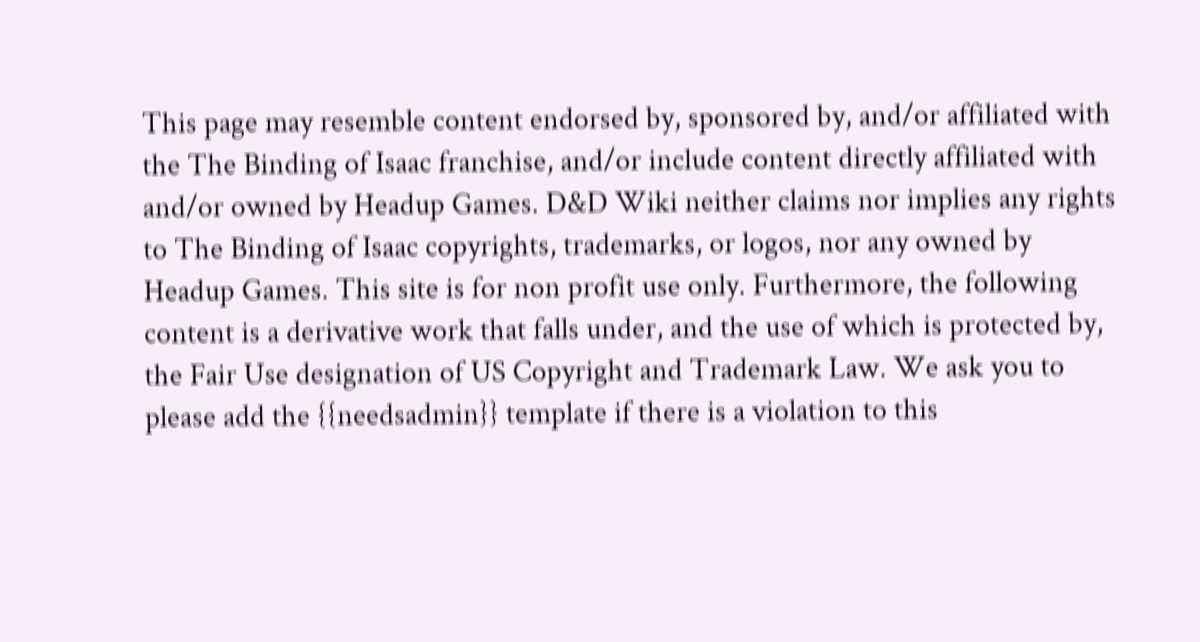This page may resemble content endorsed by, sponsored by, and/or affiliated with the The Binding of Isaac franchise, and/or include content directly affiliated with and/or owned by Headup Games. D&D Wiki neither claims nor implies any rights to The Binding of Isaac copyrights, trademarks, or logos, nor any owned by Headup Games. This site is for non profit use only. Furthermore, the following content is a derivative work that falls under, and the use of which is protected by, the Fair Use designation of US Copyright and Trademark Law. We ask you to please add the {{needsadmin}} template if there is a violation to this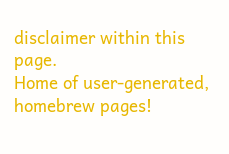disclaimer within this page.
Home of user-generated,
homebrew pages!